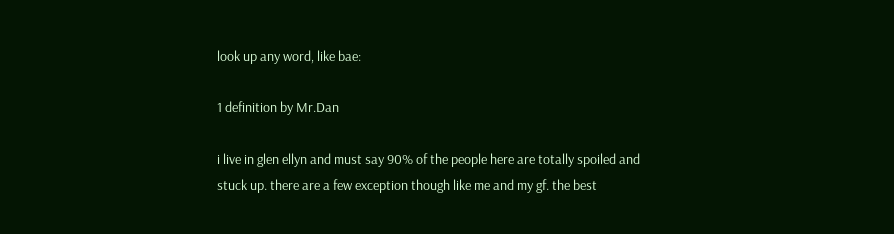look up any word, like bae:

1 definition by Mr.Dan

i live in glen ellyn and must say 90% of the people here are totally spoiled and stuck up. there are a few exception though like me and my gf. the best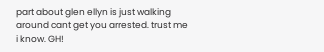part about glen ellyn is just walking around cant get you arrested. trust me i know. GH!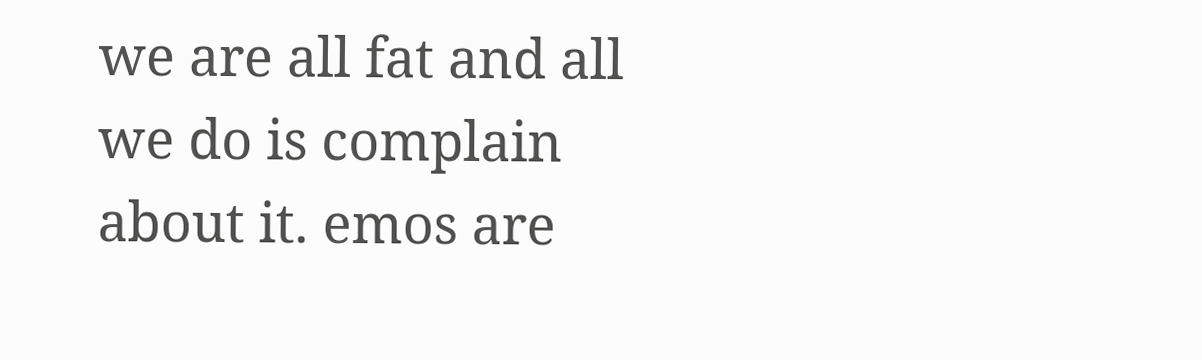we are all fat and all we do is complain about it. emos are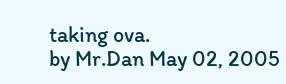taking ova.
by Mr.Dan May 02, 2005